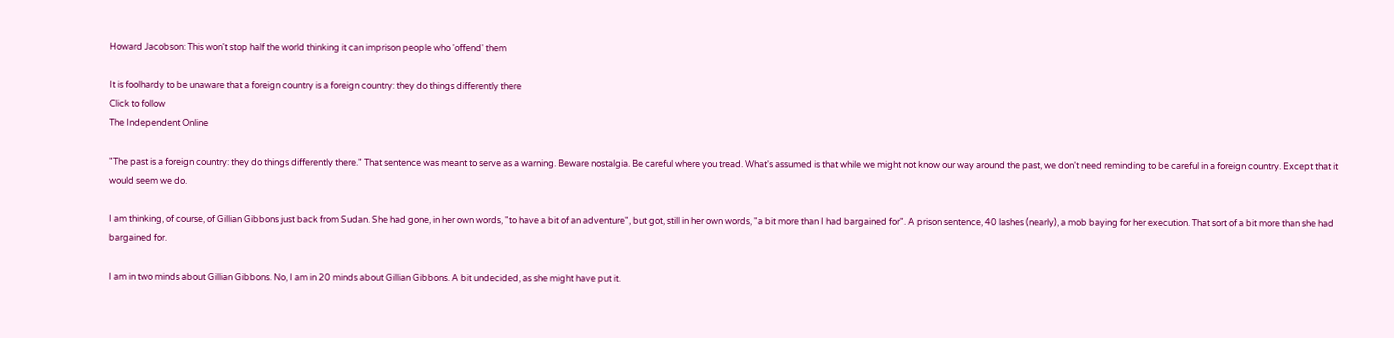Howard Jacobson: This won't stop half the world thinking it can imprison people who 'offend' them

It is foolhardy to be unaware that a foreign country is a foreign country: they do things differently there
Click to follow
The Independent Online

"The past is a foreign country: they do things differently there." That sentence was meant to serve as a warning. Beware nostalgia. Be careful where you tread. What's assumed is that while we might not know our way around the past, we don't need reminding to be careful in a foreign country. Except that it would seem we do.

I am thinking, of course, of Gillian Gibbons just back from Sudan. She had gone, in her own words, "to have a bit of an adventure", but got, still in her own words, "a bit more than I had bargained for". A prison sentence, 40 lashes (nearly), a mob baying for her execution. That sort of a bit more than she had bargained for.

I am in two minds about Gillian Gibbons. No, I am in 20 minds about Gillian Gibbons. A bit undecided, as she might have put it.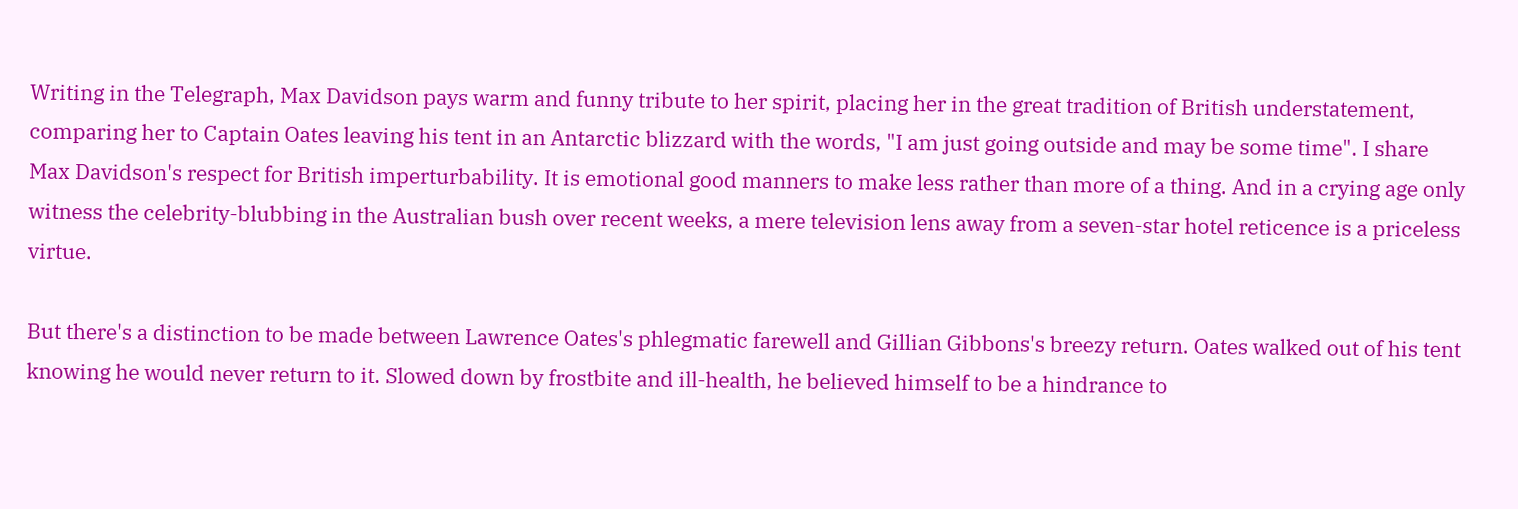Writing in the Telegraph, Max Davidson pays warm and funny tribute to her spirit, placing her in the great tradition of British understatement, comparing her to Captain Oates leaving his tent in an Antarctic blizzard with the words, "I am just going outside and may be some time". I share Max Davidson's respect for British imperturbability. It is emotional good manners to make less rather than more of a thing. And in a crying age only witness the celebrity-blubbing in the Australian bush over recent weeks, a mere television lens away from a seven-star hotel reticence is a priceless virtue.

But there's a distinction to be made between Lawrence Oates's phlegmatic farewell and Gillian Gibbons's breezy return. Oates walked out of his tent knowing he would never return to it. Slowed down by frostbite and ill-health, he believed himself to be a hindrance to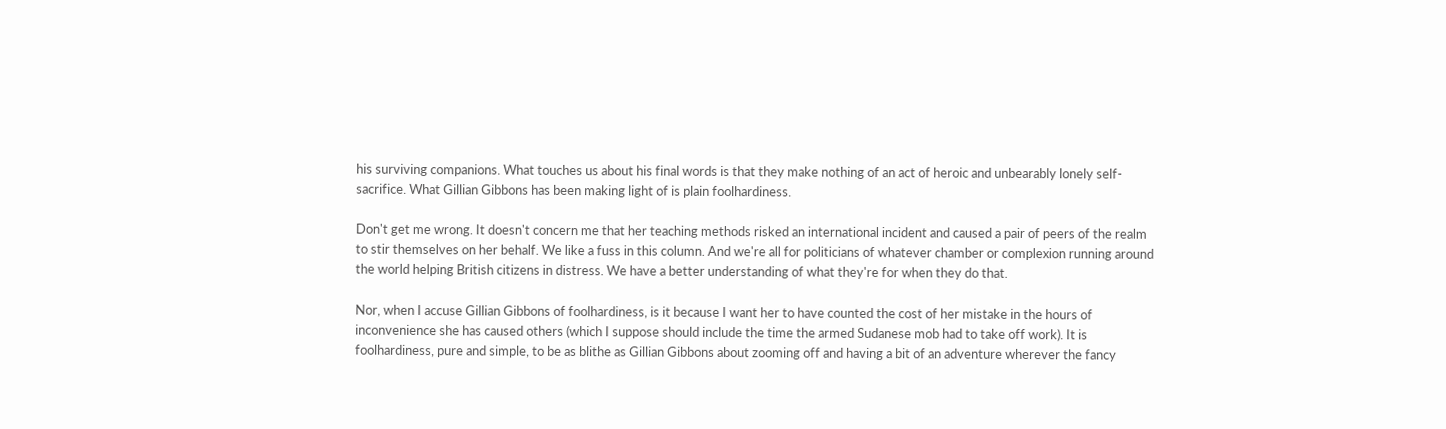his surviving companions. What touches us about his final words is that they make nothing of an act of heroic and unbearably lonely self-sacrifice. What Gillian Gibbons has been making light of is plain foolhardiness.

Don't get me wrong. It doesn't concern me that her teaching methods risked an international incident and caused a pair of peers of the realm to stir themselves on her behalf. We like a fuss in this column. And we're all for politicians of whatever chamber or complexion running around the world helping British citizens in distress. We have a better understanding of what they're for when they do that.

Nor, when I accuse Gillian Gibbons of foolhardiness, is it because I want her to have counted the cost of her mistake in the hours of inconvenience she has caused others (which I suppose should include the time the armed Sudanese mob had to take off work). It is foolhardiness, pure and simple, to be as blithe as Gillian Gibbons about zooming off and having a bit of an adventure wherever the fancy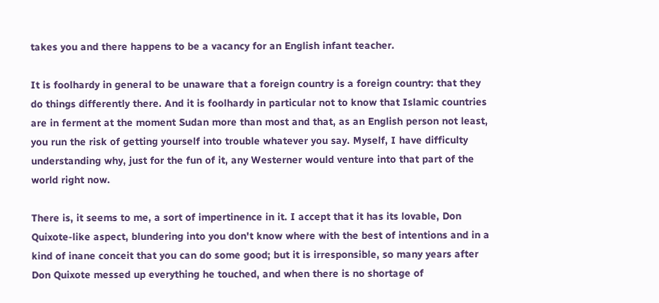takes you and there happens to be a vacancy for an English infant teacher.

It is foolhardy in general to be unaware that a foreign country is a foreign country: that they do things differently there. And it is foolhardy in particular not to know that Islamic countries are in ferment at the moment Sudan more than most and that, as an English person not least, you run the risk of getting yourself into trouble whatever you say. Myself, I have difficulty understanding why, just for the fun of it, any Westerner would venture into that part of the world right now.

There is, it seems to me, a sort of impertinence in it. I accept that it has its lovable, Don Quixote-like aspect, blundering into you don't know where with the best of intentions and in a kind of inane conceit that you can do some good; but it is irresponsible, so many years after Don Quixote messed up everything he touched, and when there is no shortage of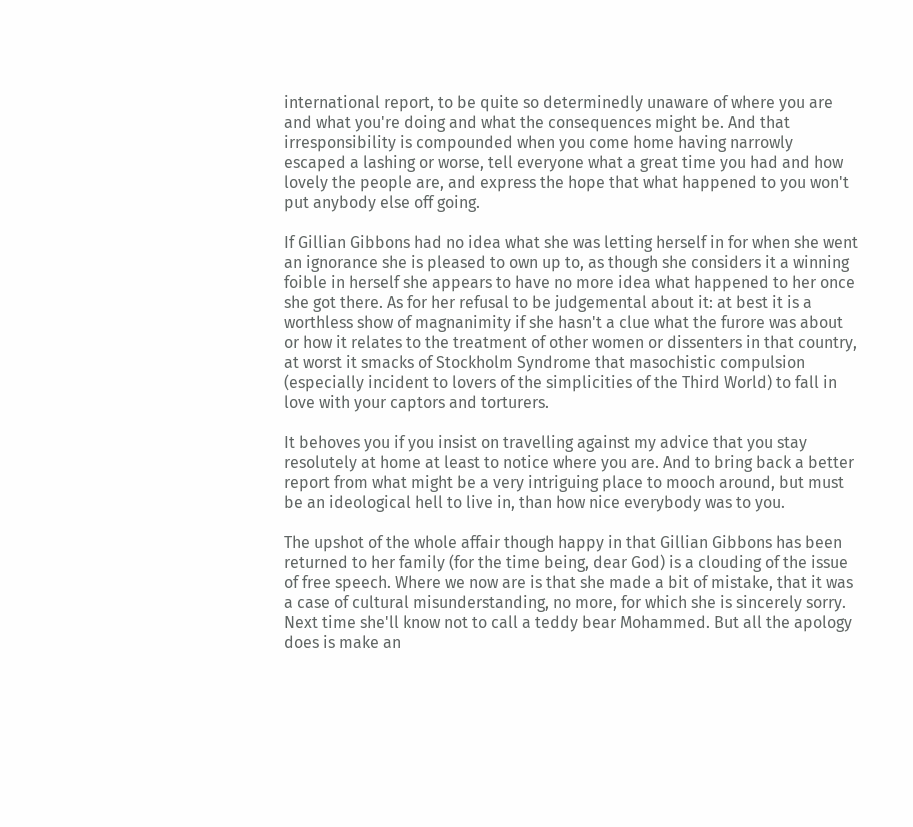international report, to be quite so determinedly unaware of where you are and what you're doing and what the consequences might be. And that irresponsibility is compounded when you come home having narrowly escaped a lashing or worse, tell everyone what a great time you had and how lovely the people are, and express the hope that what happened to you won't put anybody else off going.

If Gillian Gibbons had no idea what she was letting herself in for when she went an ignorance she is pleased to own up to, as though she considers it a winning foible in herself she appears to have no more idea what happened to her once she got there. As for her refusal to be judgemental about it: at best it is a worthless show of magnanimity if she hasn't a clue what the furore was about or how it relates to the treatment of other women or dissenters in that country, at worst it smacks of Stockholm Syndrome that masochistic compulsion (especially incident to lovers of the simplicities of the Third World) to fall in love with your captors and torturers.

It behoves you if you insist on travelling against my advice that you stay resolutely at home at least to notice where you are. And to bring back a better report from what might be a very intriguing place to mooch around, but must be an ideological hell to live in, than how nice everybody was to you.

The upshot of the whole affair though happy in that Gillian Gibbons has been returned to her family (for the time being, dear God) is a clouding of the issue of free speech. Where we now are is that she made a bit of mistake, that it was a case of cultural misunderstanding, no more, for which she is sincerely sorry. Next time she'll know not to call a teddy bear Mohammed. But all the apology does is make an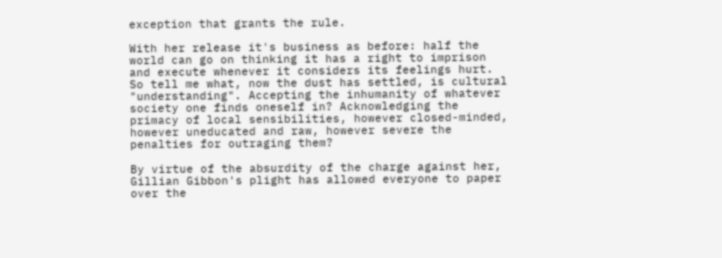exception that grants the rule.

With her release it's business as before: half the world can go on thinking it has a right to imprison and execute whenever it considers its feelings hurt. So tell me what, now the dust has settled, is cultural "understanding". Accepting the inhumanity of whatever society one finds oneself in? Acknowledging the primacy of local sensibilities, however closed-minded, however uneducated and raw, however severe the penalties for outraging them?

By virtue of the absurdity of the charge against her, Gillian Gibbon's plight has allowed everyone to paper over the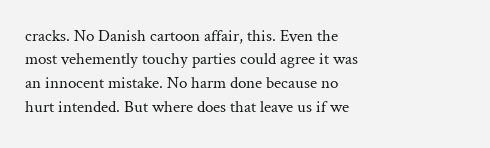cracks. No Danish cartoon affair, this. Even the most vehemently touchy parties could agree it was an innocent mistake. No harm done because no hurt intended. But where does that leave us if we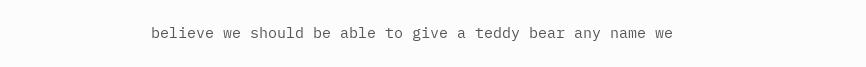believe we should be able to give a teddy bear any name we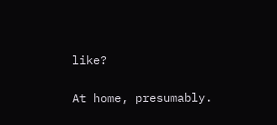like?

At home, presumably.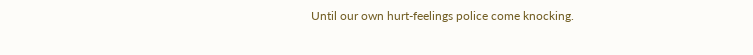Until our own hurt-feelings police come knocking.